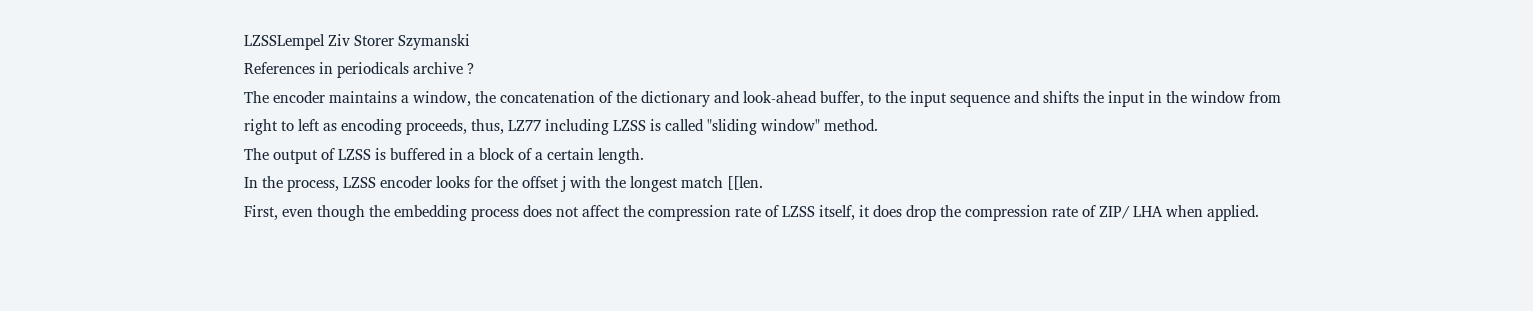LZSSLempel Ziv Storer Szymanski
References in periodicals archive ?
The encoder maintains a window, the concatenation of the dictionary and look-ahead buffer, to the input sequence and shifts the input in the window from right to left as encoding proceeds, thus, LZ77 including LZSS is called "sliding window" method.
The output of LZSS is buffered in a block of a certain length.
In the process, LZSS encoder looks for the offset j with the longest match [[len.
First, even though the embedding process does not affect the compression rate of LZSS itself, it does drop the compression rate of ZIP/ LHA when applied.